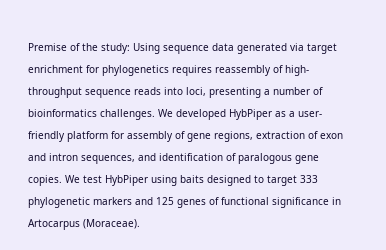Premise of the study: Using sequence data generated via target enrichment for phylogenetics requires reassembly of high-throughput sequence reads into loci, presenting a number of bioinformatics challenges. We developed HybPiper as a user-friendly platform for assembly of gene regions, extraction of exon and intron sequences, and identification of paralogous gene copies. We test HybPiper using baits designed to target 333 phylogenetic markers and 125 genes of functional significance in Artocarpus (Moraceae).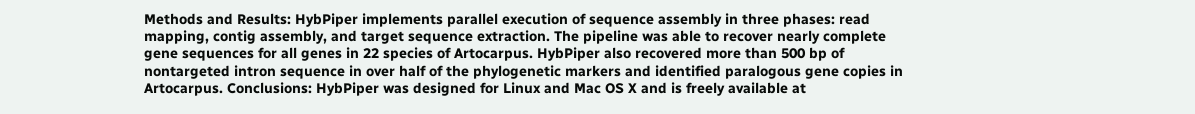Methods and Results: HybPiper implements parallel execution of sequence assembly in three phases: read mapping, contig assembly, and target sequence extraction. The pipeline was able to recover nearly complete gene sequences for all genes in 22 species of Artocarpus. HybPiper also recovered more than 500 bp of nontargeted intron sequence in over half of the phylogenetic markers and identified paralogous gene copies in Artocarpus. Conclusions: HybPiper was designed for Linux and Mac OS X and is freely available at